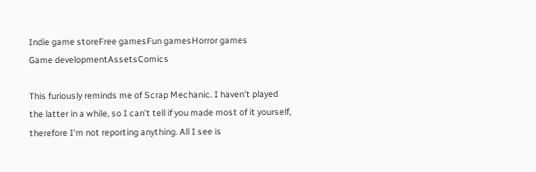Indie game storeFree gamesFun gamesHorror games
Game developmentAssetsComics

This furiously reminds me of Scrap Mechanic. I haven't played the latter in a while, so I can't tell if you made most of it yourself, therefore I'm not reporting anything. All I see is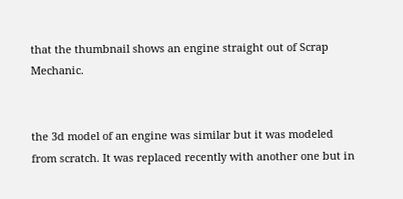that the thumbnail shows an engine straight out of Scrap Mechanic.


the 3d model of an engine was similar but it was modeled from scratch. It was replaced recently with another one but in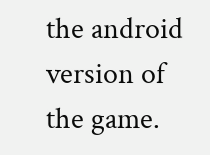the android version of the game.